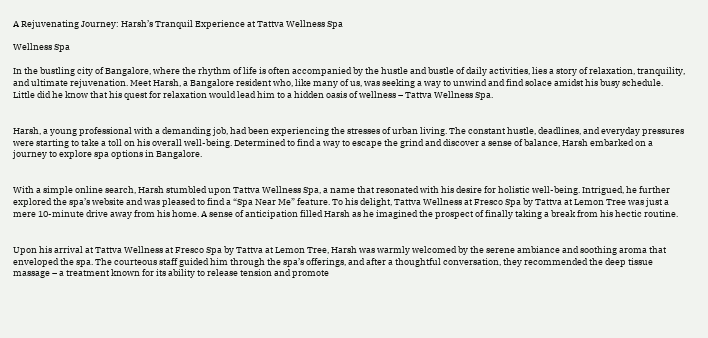A Rejuvenating Journey: Harsh’s Tranquil Experience at Tattva Wellness Spa

Wellness Spa

In the bustling city of Bangalore, where the rhythm of life is often accompanied by the hustle and bustle of daily activities, lies a story of relaxation, tranquility, and ultimate rejuvenation. Meet Harsh, a Bangalore resident who, like many of us, was seeking a way to unwind and find solace amidst his busy schedule. Little did he know that his quest for relaxation would lead him to a hidden oasis of wellness – Tattva Wellness Spa.


Harsh, a young professional with a demanding job, had been experiencing the stresses of urban living. The constant hustle, deadlines, and everyday pressures were starting to take a toll on his overall well-being. Determined to find a way to escape the grind and discover a sense of balance, Harsh embarked on a journey to explore spa options in Bangalore.


With a simple online search, Harsh stumbled upon Tattva Wellness Spa, a name that resonated with his desire for holistic well-being. Intrigued, he further explored the spa’s website and was pleased to find a “Spa Near Me” feature. To his delight, Tattva Wellness at Fresco Spa by Tattva at Lemon Tree was just a mere 10-minute drive away from his home. A sense of anticipation filled Harsh as he imagined the prospect of finally taking a break from his hectic routine.


Upon his arrival at Tattva Wellness at Fresco Spa by Tattva at Lemon Tree, Harsh was warmly welcomed by the serene ambiance and soothing aroma that enveloped the spa. The courteous staff guided him through the spa’s offerings, and after a thoughtful conversation, they recommended the deep tissue massage – a treatment known for its ability to release tension and promote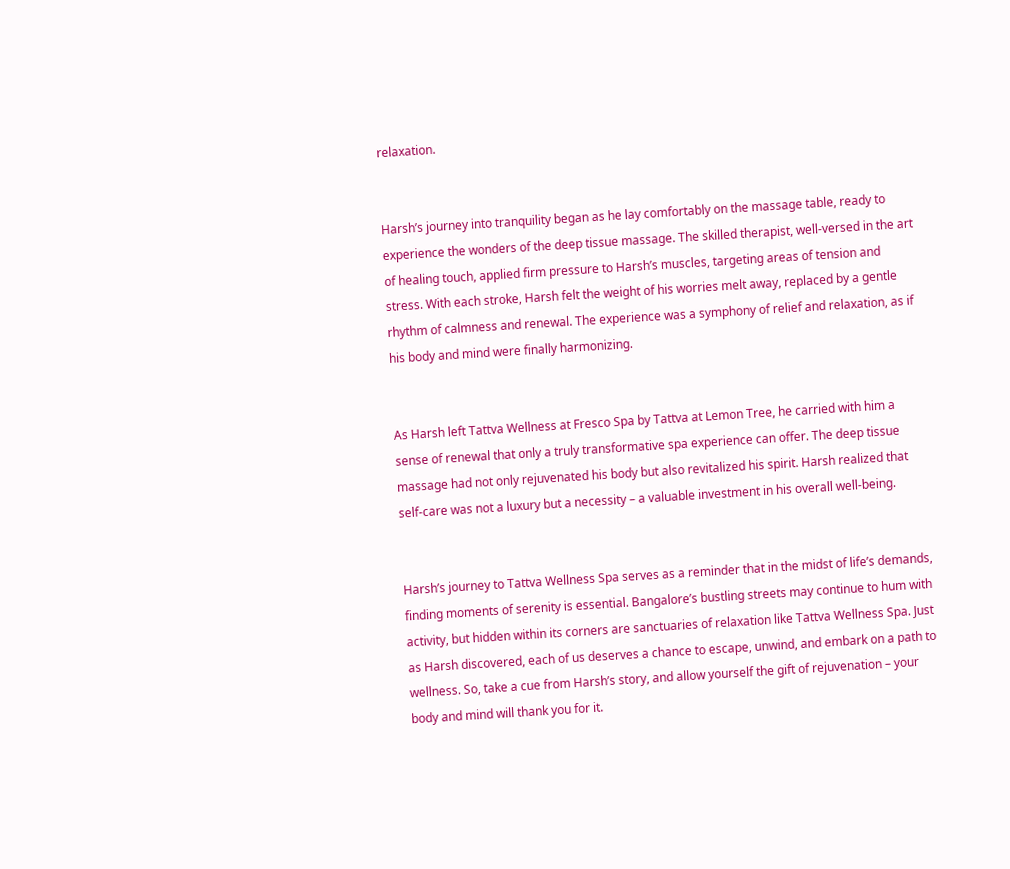relaxation.


Harsh’s journey into tranquility began as he lay comfortably on the massage table, ready to experience the wonders of the deep tissue massage. The skilled therapist, well-versed in the art of healing touch, applied firm pressure to Harsh’s muscles, targeting areas of tension and stress. With each stroke, Harsh felt the weight of his worries melt away, replaced by a gentle rhythm of calmness and renewal. The experience was a symphony of relief and relaxation, as if his body and mind were finally harmonizing.


As Harsh left Tattva Wellness at Fresco Spa by Tattva at Lemon Tree, he carried with him a sense of renewal that only a truly transformative spa experience can offer. The deep tissue massage had not only rejuvenated his body but also revitalized his spirit. Harsh realized that self-care was not a luxury but a necessity – a valuable investment in his overall well-being.


Harsh’s journey to Tattva Wellness Spa serves as a reminder that in the midst of life’s demands, finding moments of serenity is essential. Bangalore’s bustling streets may continue to hum with activity, but hidden within its corners are sanctuaries of relaxation like Tattva Wellness Spa. Just as Harsh discovered, each of us deserves a chance to escape, unwind, and embark on a path to wellness. So, take a cue from Harsh’s story, and allow yourself the gift of rejuvenation – your body and mind will thank you for it.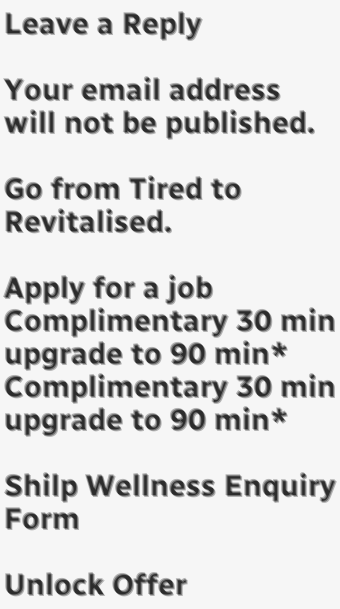Leave a Reply

Your email address will not be published.

Go from Tired to Revitalised.

Apply for a job
Complimentary 30 min upgrade to 90 min*
Complimentary 30 min upgrade to 90 min*

Shilp Wellness Enquiry Form

Unlock Offer